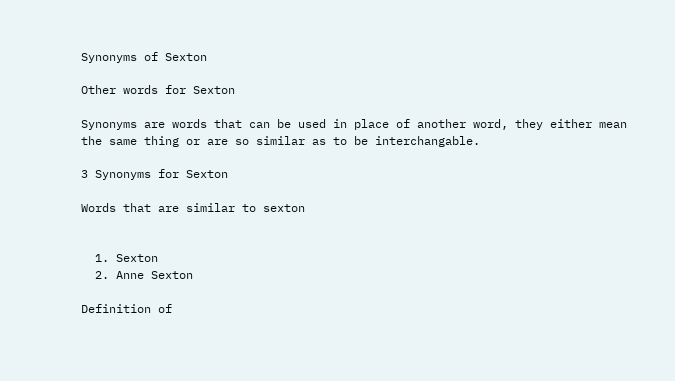Synonyms of Sexton

Other words for Sexton

Synonyms are words that can be used in place of another word, they either mean the same thing or are so similar as to be interchangable.

3 Synonyms for Sexton

Words that are similar to sexton


  1. Sexton
  2. Anne Sexton

Definition of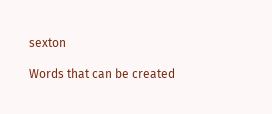sexton

Words that can be created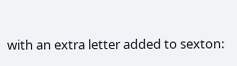with an extra letter added to sexton: